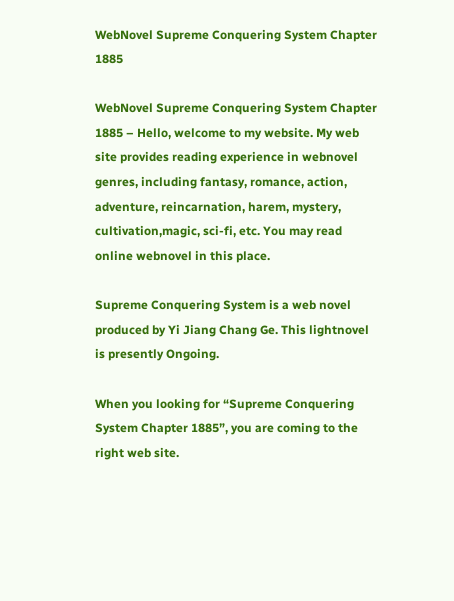WebNovel Supreme Conquering System Chapter 1885

WebNovel Supreme Conquering System Chapter 1885 – Hello, welcome to my website. My web site provides reading experience in webnovel genres, including fantasy, romance, action, adventure, reincarnation, harem, mystery, cultivation,magic, sci-fi, etc. You may read online webnovel in this place.

Supreme Conquering System is a web novel produced by Yi Jiang Chang Ge. This lightnovel is presently Ongoing.

When you looking for “Supreme Conquering System Chapter 1885”, you are coming to the right web site.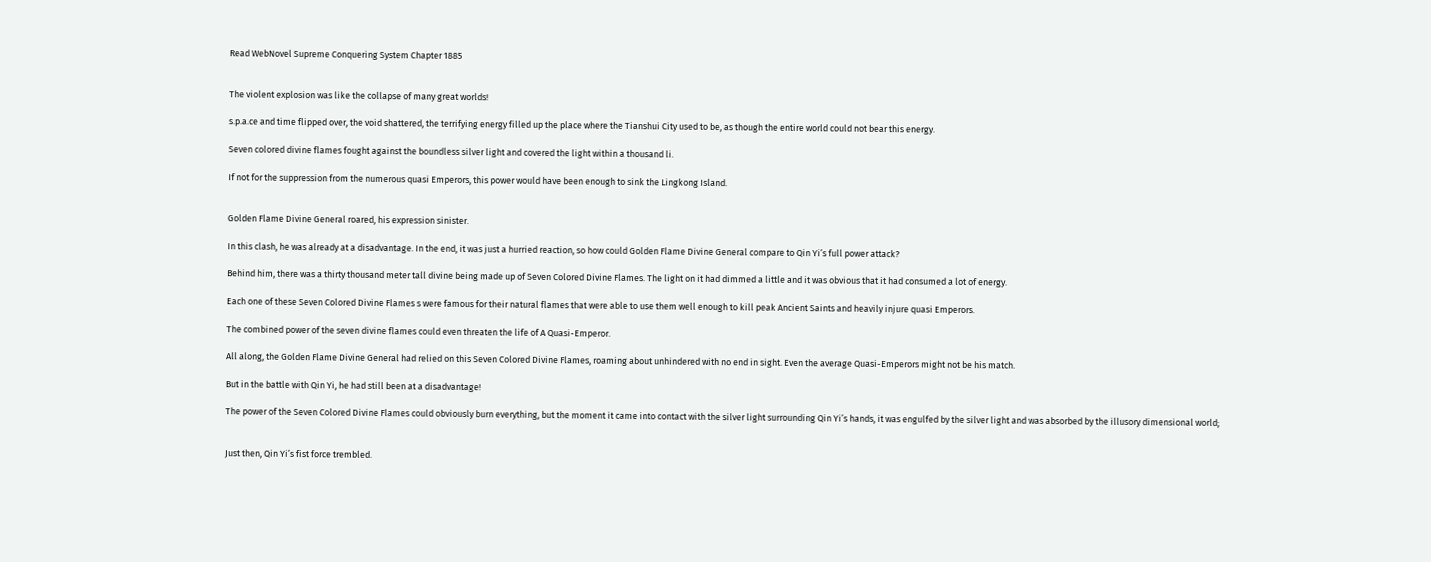Read WebNovel Supreme Conquering System Chapter 1885


The violent explosion was like the collapse of many great worlds!

s.p.a.ce and time flipped over, the void shattered, the terrifying energy filled up the place where the Tianshui City used to be, as though the entire world could not bear this energy.

Seven colored divine flames fought against the boundless silver light and covered the light within a thousand li.

If not for the suppression from the numerous quasi Emperors, this power would have been enough to sink the Lingkong Island.


Golden Flame Divine General roared, his expression sinister.

In this clash, he was already at a disadvantage. In the end, it was just a hurried reaction, so how could Golden Flame Divine General compare to Qin Yi’s full power attack?

Behind him, there was a thirty thousand meter tall divine being made up of Seven Colored Divine Flames. The light on it had dimmed a little and it was obvious that it had consumed a lot of energy.

Each one of these Seven Colored Divine Flames s were famous for their natural flames that were able to use them well enough to kill peak Ancient Saints and heavily injure quasi Emperors.

The combined power of the seven divine flames could even threaten the life of A Quasi-Emperor.

All along, the Golden Flame Divine General had relied on this Seven Colored Divine Flames, roaming about unhindered with no end in sight. Even the average Quasi-Emperors might not be his match.

But in the battle with Qin Yi, he had still been at a disadvantage!

The power of the Seven Colored Divine Flames could obviously burn everything, but the moment it came into contact with the silver light surrounding Qin Yi’s hands, it was engulfed by the silver light and was absorbed by the illusory dimensional world;


Just then, Qin Yi’s fist force trembled.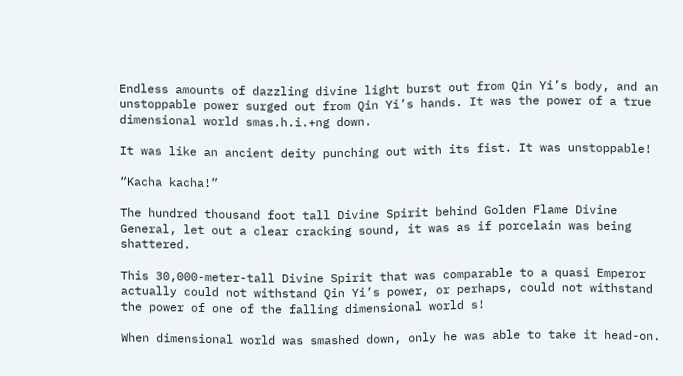Endless amounts of dazzling divine light burst out from Qin Yi’s body, and an unstoppable power surged out from Qin Yi’s hands. It was the power of a true dimensional world smas.h.i.+ng down.

It was like an ancient deity punching out with its fist. It was unstoppable!

“Kacha kacha!”

The hundred thousand foot tall Divine Spirit behind Golden Flame Divine General, let out a clear cracking sound, it was as if porcelain was being shattered.

This 30,000-meter-tall Divine Spirit that was comparable to a quasi Emperor actually could not withstand Qin Yi’s power, or perhaps, could not withstand the power of one of the falling dimensional world s!

When dimensional world was smashed down, only he was able to take it head-on.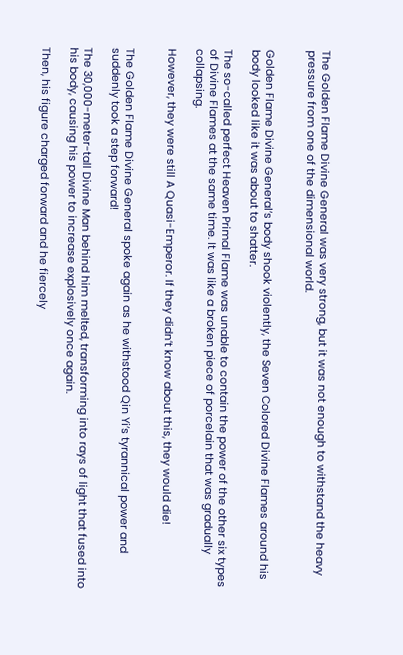The Golden Flame Divine General was very strong, but it was not enough to withstand the heavy pressure from one of the dimensional world.


Golden Flame Divine General’s body shook violently, the Seven Colored Divine Flames around his body looked like it was about to shatter.

The so-called perfect Heaven Primal Flame was unable to contain the power of the other six types of Divine Flames at the same time. It was like a broken piece of porcelain that was gradually collapsing.

However, they were still A Quasi-Emperor. If they didn’t know about this, they would die!


The Golden Flame Divine General spoke again as he withstood Qin Yi’s tyrannical power and suddenly took a step forward!

The 30,000-meter-tall Divine Man behind him melted, transforming into rays of light that fused into his body, causing his power to increase explosively once again.

Then, his figure charged forward and he fiercely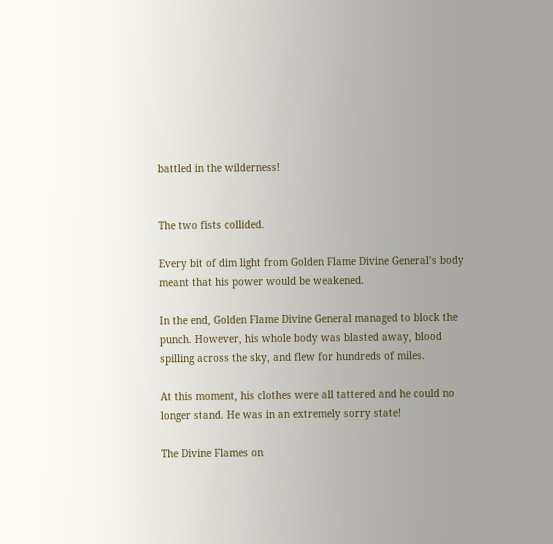battled in the wilderness!


The two fists collided.

Every bit of dim light from Golden Flame Divine General’s body meant that his power would be weakened.

In the end, Golden Flame Divine General managed to block the punch. However, his whole body was blasted away, blood spilling across the sky, and flew for hundreds of miles.

At this moment, his clothes were all tattered and he could no longer stand. He was in an extremely sorry state!

The Divine Flames on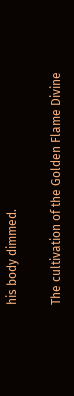his body dimmed.

The cultivation of the Golden Flame Divine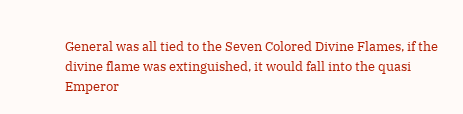General was all tied to the Seven Colored Divine Flames, if the divine flame was extinguished, it would fall into the quasi Emperor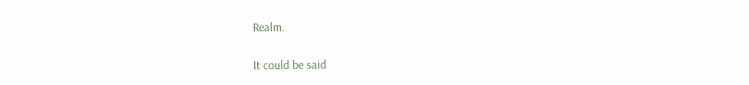Realm.

It could be said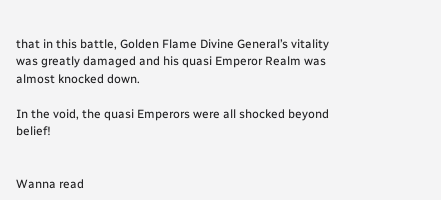that in this battle, Golden Flame Divine General’s vitality was greatly damaged and his quasi Emperor Realm was almost knocked down.

In the void, the quasi Emperors were all shocked beyond belief!


Wanna read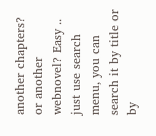another chapters? or another webnovel? Easy .. just use search menu, you can search it by title or by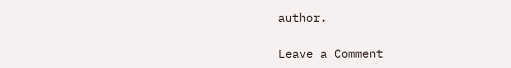author.

Leave a Comment